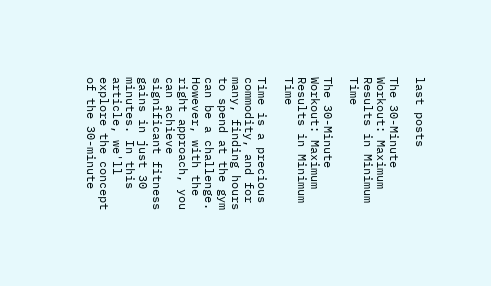last posts

The 30-Minute Workout: Maximum Results in Minimum Time

The 30-Minute Workout: Maximum Results in Minimum Time

Time is a precious commodity, and for many, finding hours to spend at the gym can be a challenge. However, with the right approach, you can achieve significant fitness gains in just 30 minutes. In this article, we'll explore the concept of the 30-minute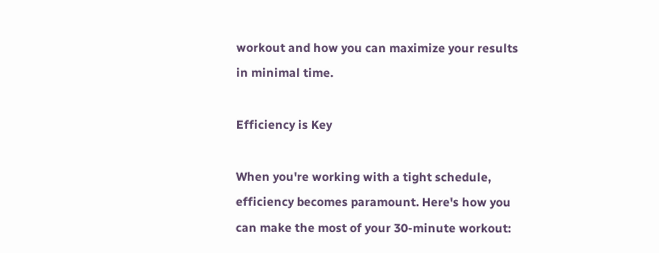workout and how you can maximize your results in minimal time.

Efficiency is Key

When you're working with a tight schedule, efficiency becomes paramount. Here's how you can make the most of your 30-minute workout: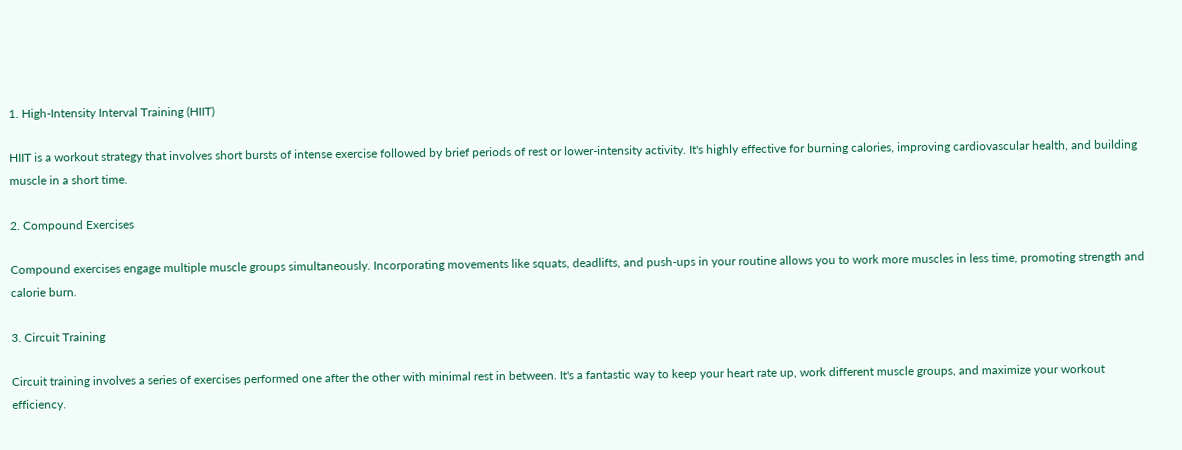1. High-Intensity Interval Training (HIIT)

HIIT is a workout strategy that involves short bursts of intense exercise followed by brief periods of rest or lower-intensity activity. It's highly effective for burning calories, improving cardiovascular health, and building muscle in a short time.

2. Compound Exercises

Compound exercises engage multiple muscle groups simultaneously. Incorporating movements like squats, deadlifts, and push-ups in your routine allows you to work more muscles in less time, promoting strength and calorie burn.

3. Circuit Training

Circuit training involves a series of exercises performed one after the other with minimal rest in between. It's a fantastic way to keep your heart rate up, work different muscle groups, and maximize your workout efficiency.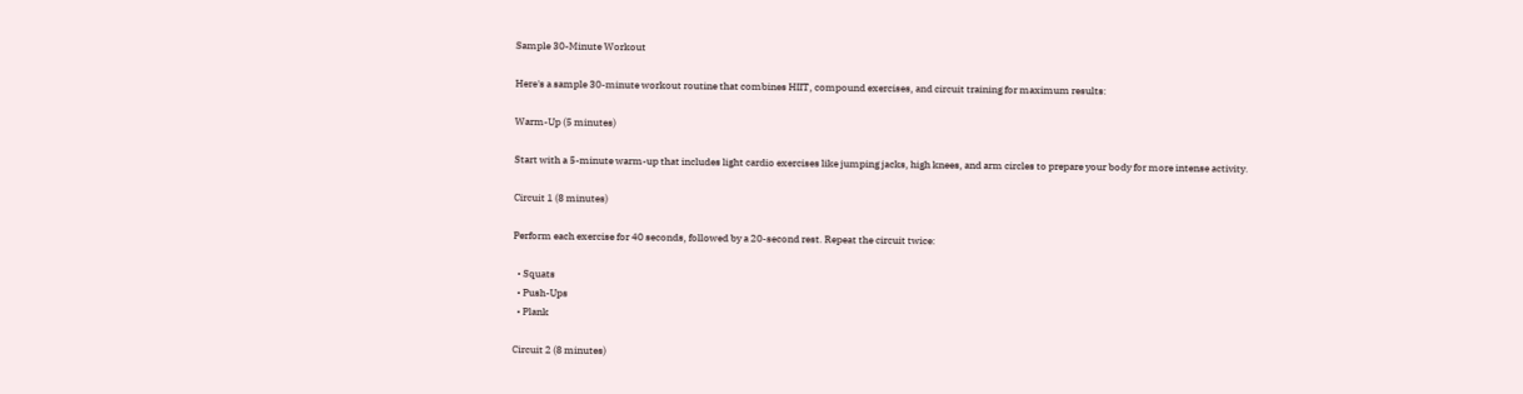Sample 30-Minute Workout

Here's a sample 30-minute workout routine that combines HIIT, compound exercises, and circuit training for maximum results:

Warm-Up (5 minutes)

Start with a 5-minute warm-up that includes light cardio exercises like jumping jacks, high knees, and arm circles to prepare your body for more intense activity.

Circuit 1 (8 minutes)

Perform each exercise for 40 seconds, followed by a 20-second rest. Repeat the circuit twice:

  • Squats
  • Push-Ups
  • Plank

Circuit 2 (8 minutes)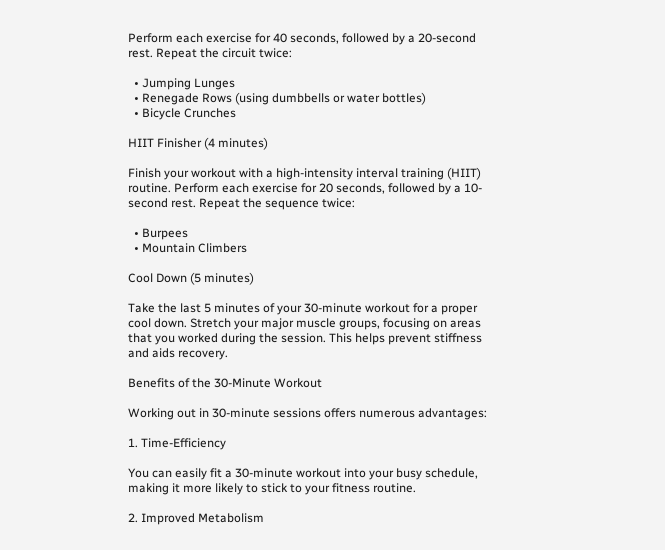Perform each exercise for 40 seconds, followed by a 20-second rest. Repeat the circuit twice:

  • Jumping Lunges
  • Renegade Rows (using dumbbells or water bottles)
  • Bicycle Crunches

HIIT Finisher (4 minutes)

Finish your workout with a high-intensity interval training (HIIT) routine. Perform each exercise for 20 seconds, followed by a 10-second rest. Repeat the sequence twice:

  • Burpees
  • Mountain Climbers

Cool Down (5 minutes)

Take the last 5 minutes of your 30-minute workout for a proper cool down. Stretch your major muscle groups, focusing on areas that you worked during the session. This helps prevent stiffness and aids recovery.

Benefits of the 30-Minute Workout

Working out in 30-minute sessions offers numerous advantages:

1. Time-Efficiency

You can easily fit a 30-minute workout into your busy schedule, making it more likely to stick to your fitness routine.

2. Improved Metabolism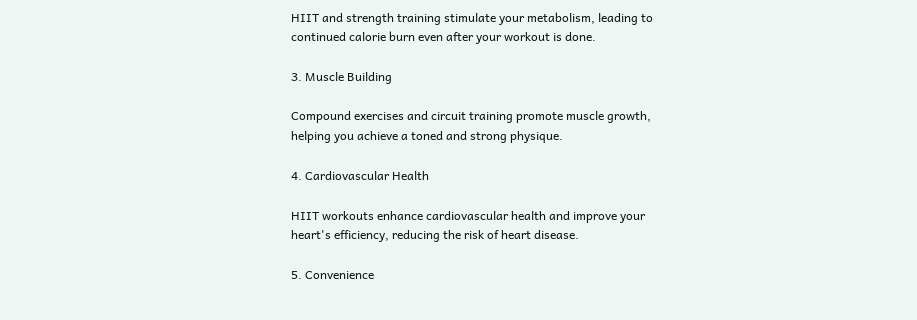HIIT and strength training stimulate your metabolism, leading to continued calorie burn even after your workout is done.

3. Muscle Building

Compound exercises and circuit training promote muscle growth, helping you achieve a toned and strong physique.

4. Cardiovascular Health

HIIT workouts enhance cardiovascular health and improve your heart's efficiency, reducing the risk of heart disease.

5. Convenience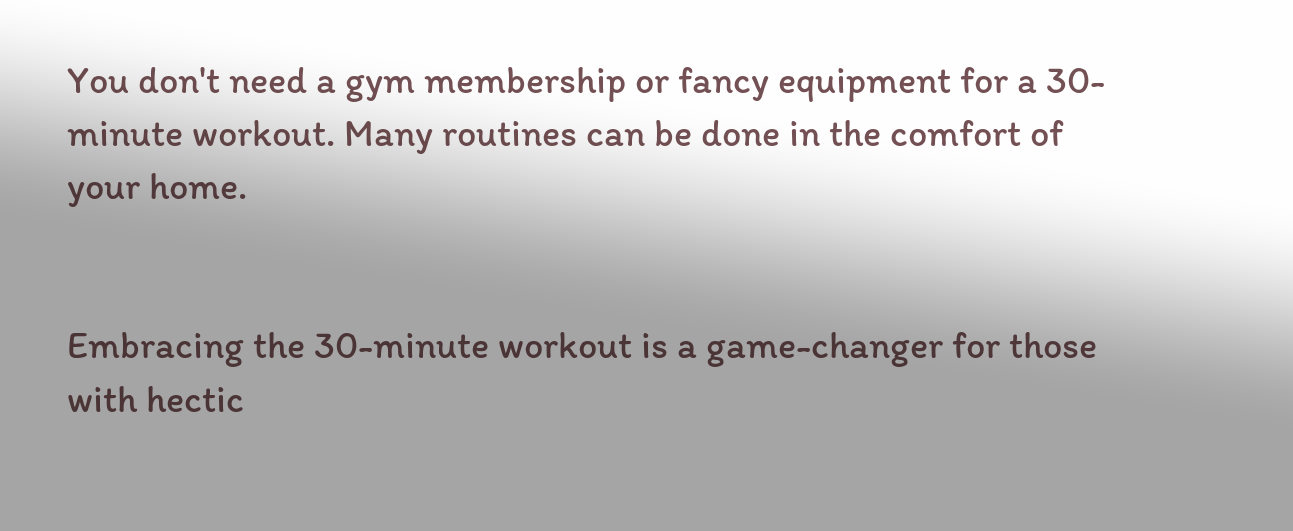You don't need a gym membership or fancy equipment for a 30-minute workout. Many routines can be done in the comfort of your home.


Embracing the 30-minute workout is a game-changer for those with hectic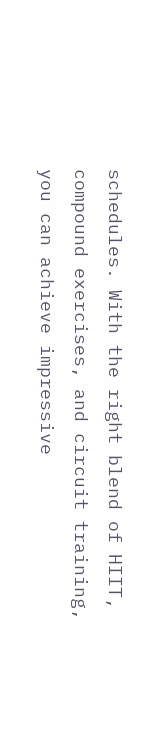schedules. With the right blend of HIIT, compound exercises, and circuit training, you can achieve impressive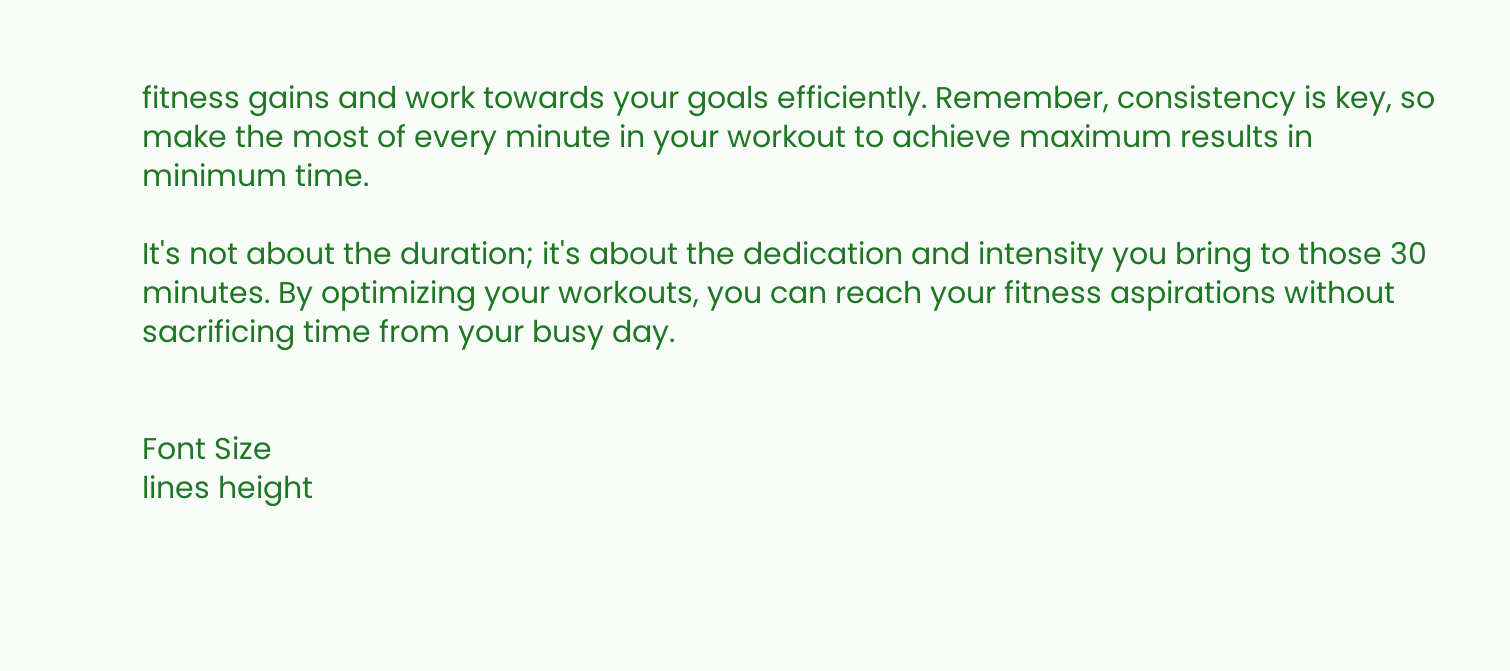fitness gains and work towards your goals efficiently. Remember, consistency is key, so make the most of every minute in your workout to achieve maximum results in minimum time.

It's not about the duration; it's about the dedication and intensity you bring to those 30 minutes. By optimizing your workouts, you can reach your fitness aspirations without sacrificing time from your busy day.


Font Size
lines height